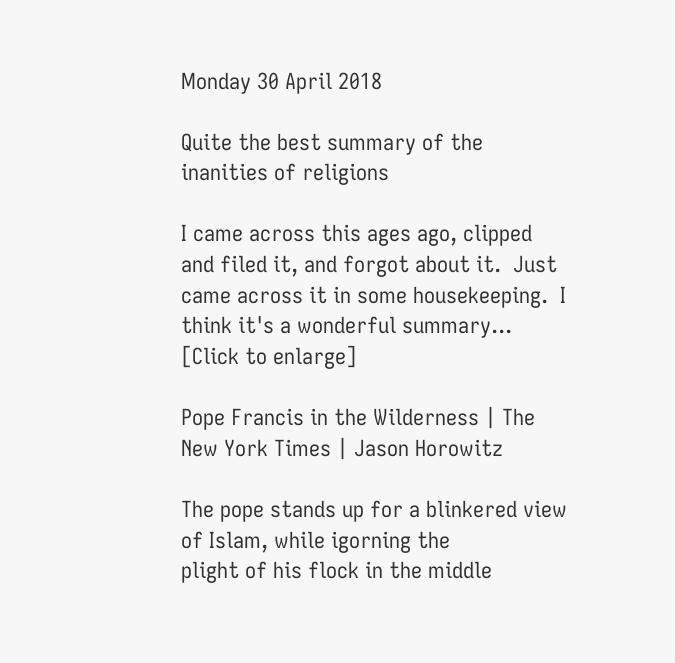Monday 30 April 2018

Quite the best summary of the inanities of religions

I came across this ages ago, clipped and filed it, and forgot about it.  Just came across it in some housekeeping.  I think it's a wonderful summary... [Click to enlarge]

Pope Francis in the Wilderness | The New York Times | Jason Horowitz

The pope stands up for a blinkered view of Islam, while igorning the
plight of his flock in the middle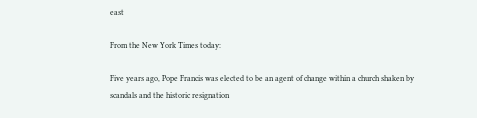east

From the New York Times today:

Five years ago, Pope Francis was elected to be an agent of change within a church shaken by scandals and the historic resignation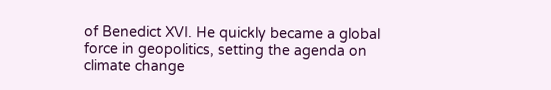of Benedict XVI. He quickly became a global force in geopolitics, setting the agenda on climate change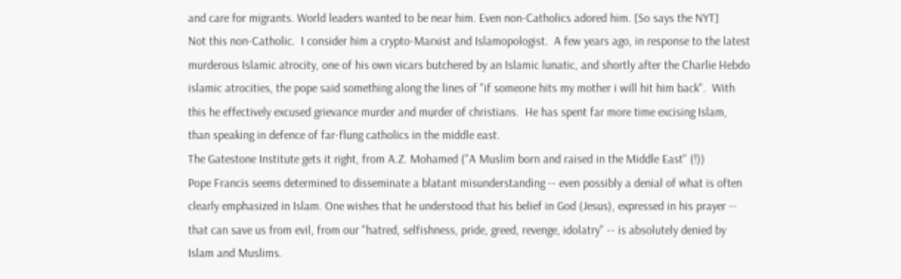and care for migrants. World leaders wanted to be near him. Even non-Catholics adored him. [So says the NYT]
Not this non-Catholic.  I consider him a crypto-Marxist and Islamopologist.  A few years ago, in response to the latest murderous Islamic atrocity, one of his own vicars butchered by an Islamic lunatic, and shortly after the Charlie Hebdo islamic atrocities, the pope said something along the lines of "if someone hits my mother i will hit him back".  With this he effectively excused grievance murder and murder of christians.  He has spent far more time excising Islam, than speaking in defence of far-flung catholics in the middle east.
The Gatestone Institute gets it right, from A.Z. Mohamed ("A Muslim born and raised in the Middle East" (!))
Pope Francis seems determined to disseminate a blatant misunderstanding -- even possibly a denial of what is often clearly emphasized in Islam. One wishes that he understood that his belief in God (Jesus), expressed in his prayer -- that can save us from evil, from our "hatred, selfishness, pride, greed, revenge, idolatry" -- is absolutely denied by Islam and Muslims.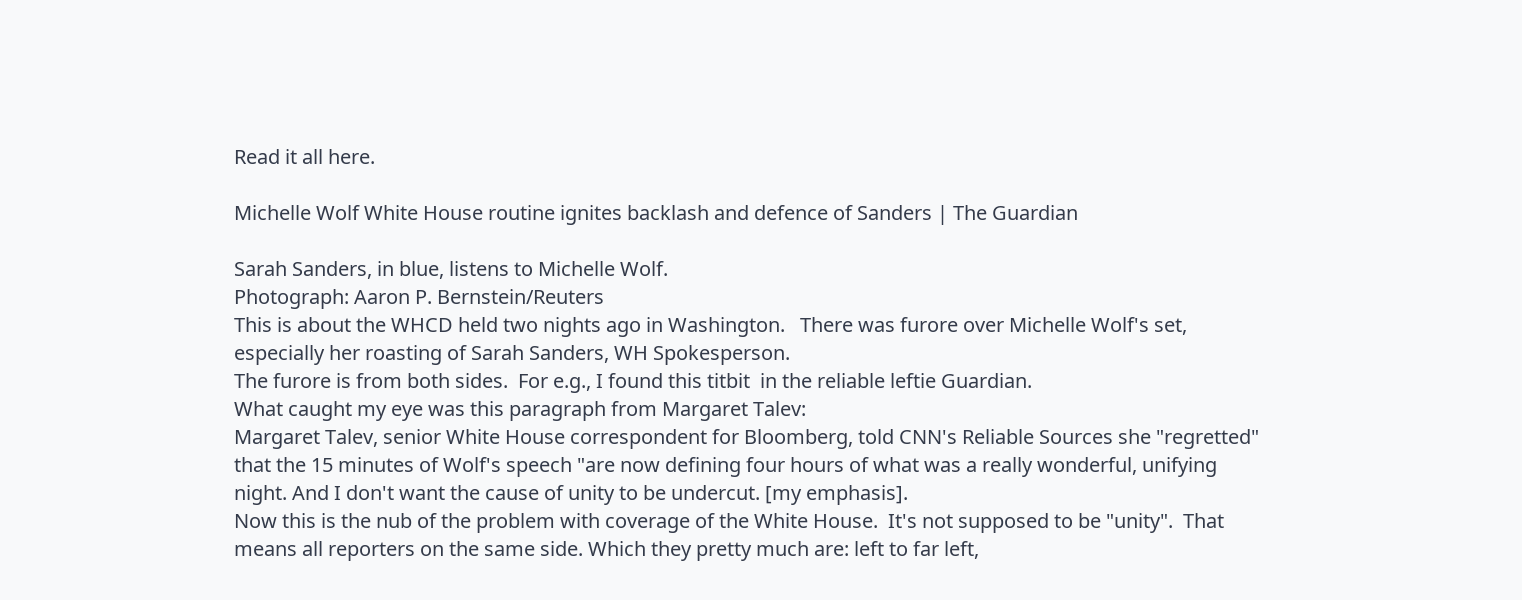Read it all here.

Michelle Wolf White House routine ignites backlash and defence of Sanders | The Guardian

Sarah Sanders, in blue, listens to Michelle Wolf.
Photograph: Aaron P. Bernstein/Reuters
This is about the WHCD held two nights ago in Washington.   There was furore over Michelle Wolf's set, especially her roasting of Sarah Sanders, WH Spokesperson.
The furore is from both sides.  For e.g., I found this titbit  in the reliable leftie Guardian.
What caught my eye was this paragraph from Margaret Talev:
Margaret Talev, senior White House correspondent for Bloomberg, told CNN's Reliable Sources she "regretted" that the 15 minutes of Wolf's speech "are now defining four hours of what was a really wonderful, unifying night. And I don't want the cause of unity to be undercut. [my emphasis].
Now this is the nub of the problem with coverage of the White House.  It's not supposed to be "unity".  That means all reporters on the same side. Which they pretty much are: left to far left,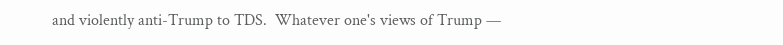and violently anti-Trump to TDS.  Whatever one's views of Trump —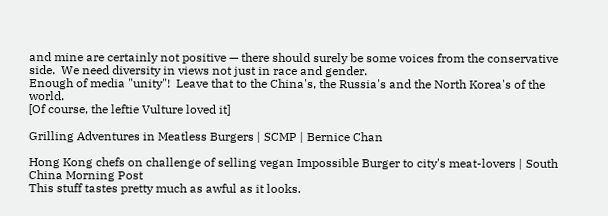and mine are certainly not positive — there should surely be some voices from the conservative side.  We need diversity in views not just in race and gender.
Enough of media "unity"!  Leave that to the China's, the Russia's and the North Korea's of the world.
[Of course, the leftie Vulture loved it]

Grilling Adventures in Meatless Burgers | SCMP | Bernice Chan

Hong Kong chefs on challenge of selling vegan Impossible Burger to city's meat-lovers | South China Morning Post
This stuff tastes pretty much as awful as it looks.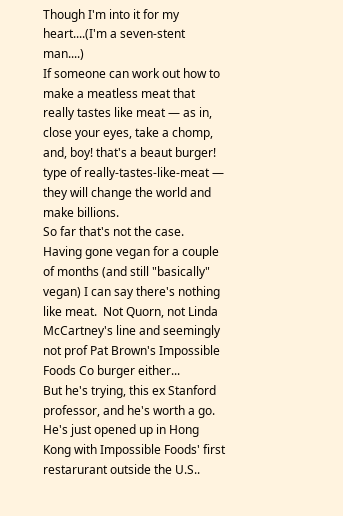Though I'm into it for my heart....(I'm a seven-stent man....)
If someone can work out how to make a meatless meat that really tastes like meat — as in, close your eyes, take a chomp, and, boy! that's a beaut burger! type of really-tastes-like-meat — they will change the world and make billions.
So far that's not the case. Having gone vegan for a couple of months (and still "basically" vegan) I can say there's nothing like meat.  Not Quorn, not Linda McCartney's line and seemingly not prof Pat Brown's Impossible Foods Co burger either...
But he's trying, this ex Stanford professor, and he's worth a go. He's just opened up in Hong Kong with Impossible Foods' first restarurant outside the U.S..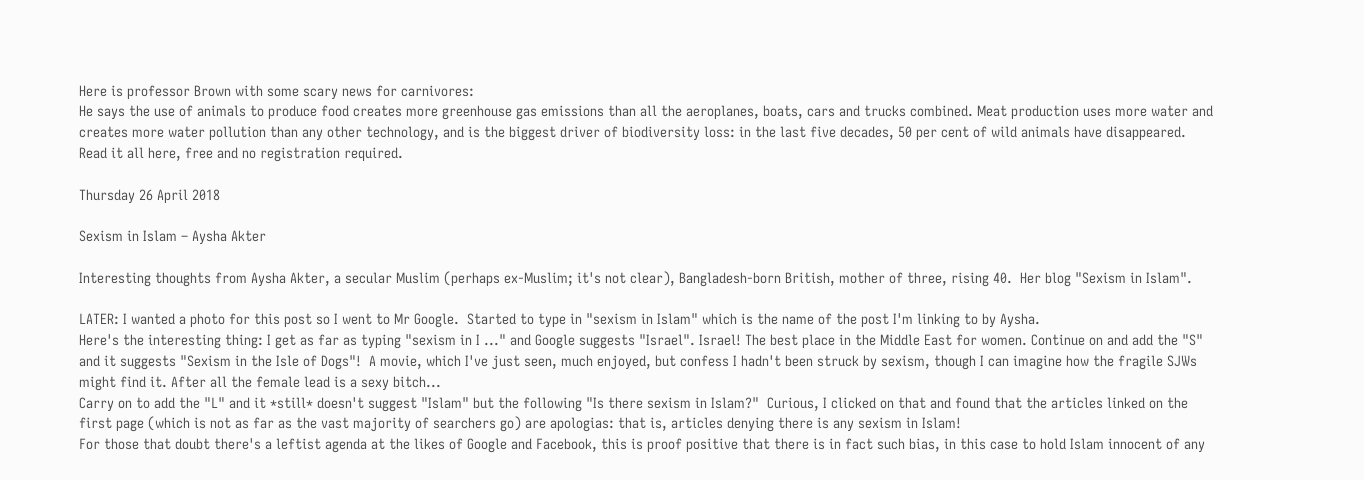Here is professor Brown with some scary news for carnivores:
He says the use of animals to produce food creates more greenhouse gas emissions than all the aeroplanes, boats, cars and trucks combined. Meat production uses more water and creates more water pollution than any other technology, and is the biggest driver of biodiversity loss: in the last five decades, 50 per cent of wild animals have disappeared.
Read it all here, free and no registration required.

Thursday 26 April 2018

Sexism in Islam – Aysha Akter

Interesting thoughts from Aysha Akter, a secular Muslim (perhaps ex-Muslim; it's not clear), Bangladesh-born British, mother of three, rising 40.  Her blog "Sexism in Islam".

LATER: I wanted a photo for this post so I went to Mr Google.  Started to type in "sexism in Islam" which is the name of the post I'm linking to by Aysha.
Here's the interesting thing: I get as far as typing "sexism in I ..." and Google suggests "Israel". Israel! The best place in the Middle East for women. Continue on and add the "S" and it suggests "Sexism in the Isle of Dogs"!  A movie, which I've just seen, much enjoyed, but confess I hadn't been struck by sexism, though I can imagine how the fragile SJWs might find it. After all the female lead is a sexy bitch...
Carry on to add the "L" and it *still* doesn't suggest "Islam" but the following "Is there sexism in Islam?"  Curious, I clicked on that and found that the articles linked on the first page (which is not as far as the vast majority of searchers go) are apologias: that is, articles denying there is any sexism in Islam!
For those that doubt there's a leftist agenda at the likes of Google and Facebook, this is proof positive that there is in fact such bias, in this case to hold Islam innocent of any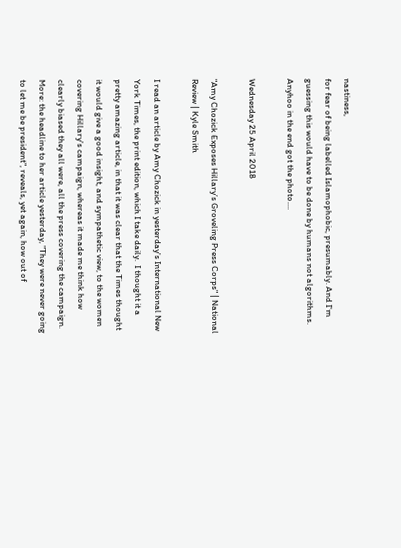nastiness,
for fear of being labelled Islamophobic, presumably. And I'm guessing this would have to be done by humans not algorithms.
Anyhoo in the end got the photo....

Wednesday 25 April 2018

"Amy Chozick Exposes Hillary’s Groveling Press Corps" | National Review | Kyle Smith

I read an article by Amy Chozick in yesterday's International New York Times, the print edition, which I take daily.  I thought it a pretty amazing article, in that it was clear that the Times thought it would give a good insight, and sympathetic view, to the women covering Hillary's campaign, whereas it made me think how clearly biased they all were, all the press covering the campaign. More: the headline to her article yesterday, "They were never going to let me be president", reveals, yet again, how out of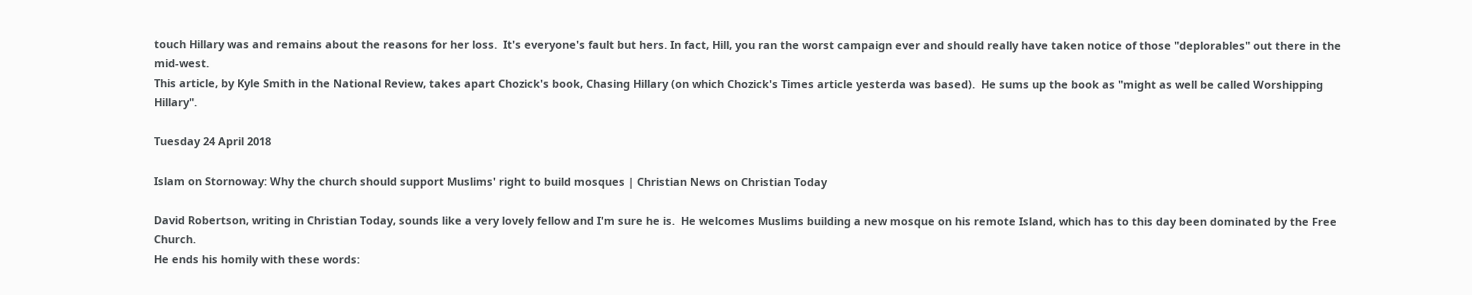touch Hillary was and remains about the reasons for her loss.  It's everyone's fault but hers. In fact, Hill, you ran the worst campaign ever and should really have taken notice of those "deplorables" out there in the mid-west.
This article, by Kyle Smith in the National Review, takes apart Chozick's book, Chasing Hillary (on which Chozick's Times article yesterda was based).  He sums up the book as "might as well be called Worshipping Hillary".

Tuesday 24 April 2018

Islam on Stornoway: Why the church should support Muslims' right to build mosques | Christian News on Christian Today

David Robertson, writing in Christian Today, sounds like a very lovely fellow and I'm sure he is.  He welcomes Muslims building a new mosque on his remote Island, which has to this day been dominated by the Free Church.
He ends his homily with these words: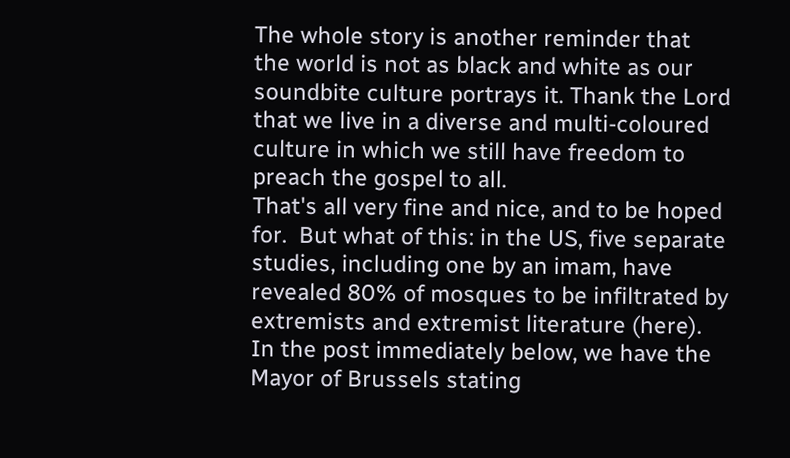The whole story is another reminder that the world is not as black and white as our soundbite culture portrays it. Thank the Lord that we live in a diverse and multi-coloured culture in which we still have freedom to preach the gospel to all.
That's all very fine and nice, and to be hoped for.  But what of this: in the US, five separate studies, including one by an imam, have revealed 80% of mosques to be infiltrated by extremists and extremist literature (here).  In the post immediately below, we have the Mayor of Brussels stating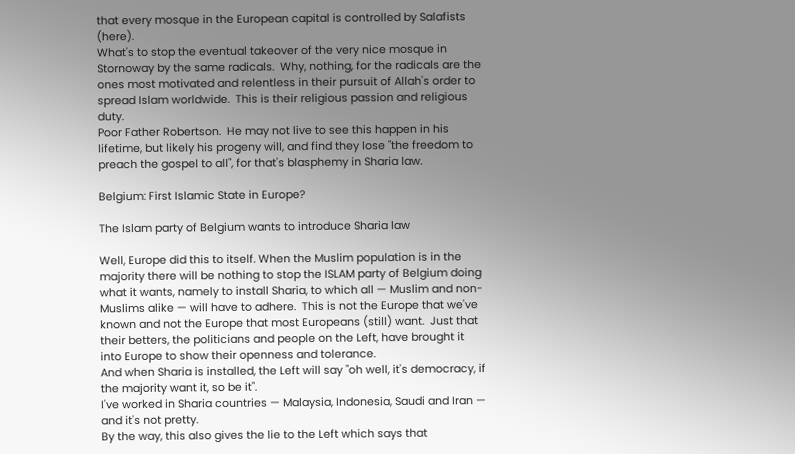that every mosque in the European capital is controlled by Salafists (here).
What's to stop the eventual takeover of the very nice mosque in Stornoway by the same radicals.  Why, nothing, for the radicals are the ones most motivated and relentless in their pursuit of Allah's order to spread Islam worldwide.  This is their religious passion and religious duty.
Poor Father Robertson.  He may not live to see this happen in his lifetime, but likely his progeny will, and find they lose "the freedom to preach the gospel to all", for that's blasphemy in Sharia law.

Belgium: First Islamic State in Europe?

The Islam party of Belgium wants to introduce Sharia law

Well, Europe did this to itself. When the Muslim population is in the majority there will be nothing to stop the ISLAM party of Belgium doing what it wants, namely to install Sharia, to which all — Muslim and non-Muslims alike — will have to adhere.  This is not the Europe that we've known and not the Europe that most Europeans (still) want.  Just that their betters, the politicians and people on the Left, have brought it into Europe to show their openness and tolerance.
And when Sharia is installed, the Left will say "oh well, it's democracy, if the majority want it, so be it".
I've worked in Sharia countries — Malaysia, Indonesia, Saudi and Iran — and it's not pretty.
By the way, this also gives the lie to the Left which says that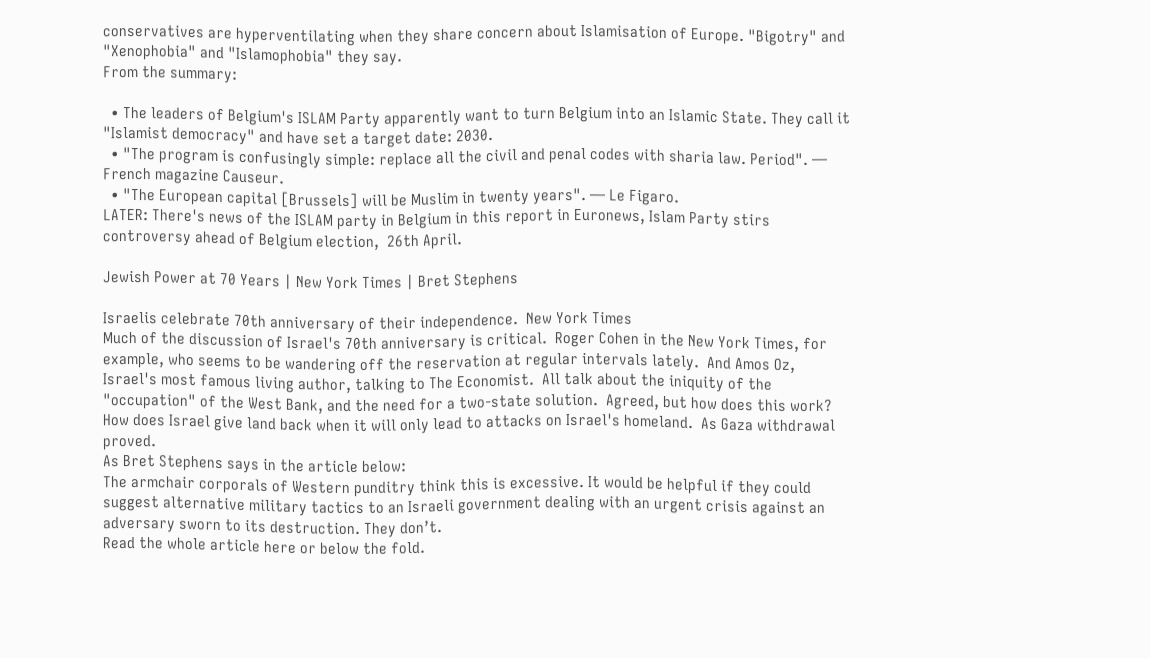conservatives are hyperventilating when they share concern about Islamisation of Europe. "Bigotry" and "Xenophobia" and "Islamophobia" they say.
From the summary:

  • The leaders of Belgium's ISLAM Party apparently want to turn Belgium into an Islamic State. They call it "Islamist democracy" and have set a target date: 2030.
  • "The program is confusingly simple: replace all the civil and penal codes with sharia law. Period". — French magazine Causeur.
  • "The European capital [Brussels] will be Muslim in twenty years". — Le Figaro.
LATER: There's news of the ISLAM party in Belgium in this report in Euronews, Islam Party stirs controversy ahead of Belgium election,  26th April.

Jewish Power at 70 Years | New York Times | Bret Stephens

Israelis celebrate 70th anniversary of their independence.  New York Times
Much of the discussion of Israel's 70th anniversary is critical.  Roger Cohen in the New York Times, for example, who seems to be wandering off the reservation at regular intervals lately.  And Amos Oz, Israel's most famous living author, talking to The Economist.  All talk about the iniquity of the "occupation" of the West Bank, and the need for a two-state solution.  Agreed, but how does this work?  How does Israel give land back when it will only lead to attacks on Israel's homeland.  As Gaza withdrawal proved.
As Bret Stephens says in the article below:
The armchair corporals of Western punditry think this is excessive. It would be helpful if they could suggest alternative military tactics to an Israeli government dealing with an urgent crisis against an adversary sworn to its destruction. They don’t.
Read the whole article here or below the fold.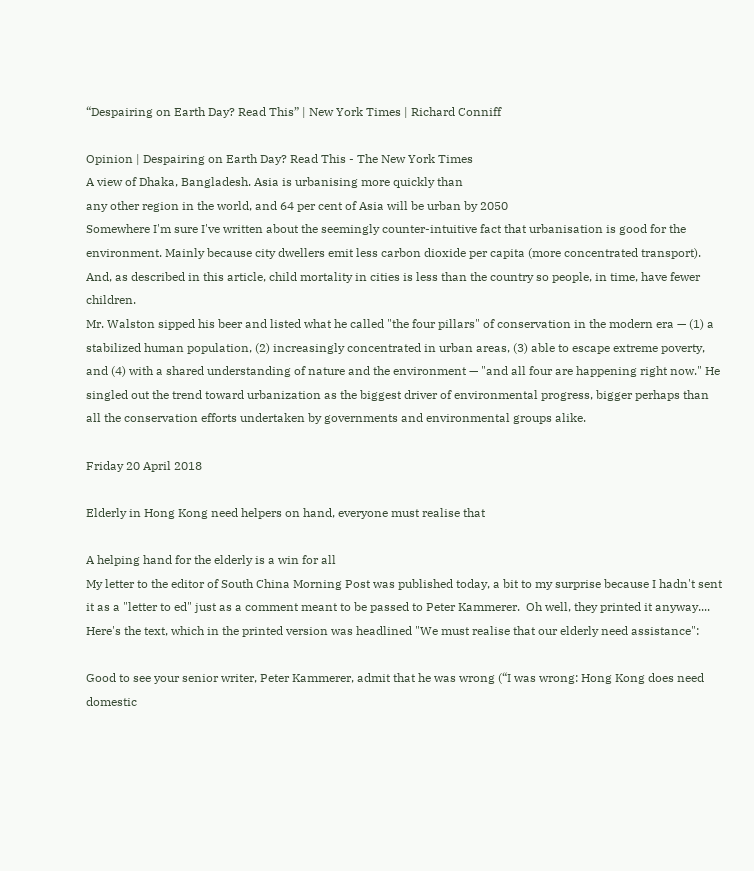“Despairing on Earth Day? Read This” | New York Times | Richard Conniff

Opinion | Despairing on Earth Day? Read This - The New York Times
A view of Dhaka, Bangladesh. Asia is urbanising more quickly than
any other region in the world, and 64 per cent of Asia will be urban by 2050
Somewhere I'm sure I've written about the seemingly counter-intuitive fact that urbanisation is good for the environment. Mainly because city dwellers emit less carbon dioxide per capita (more concentrated transport).
And, as described in this article, child mortality in cities is less than the country so people, in time, have fewer children.
Mr. Walston sipped his beer and listed what he called "the four pillars" of conservation in the modern era — (1) a stabilized human population, (2) increasingly concentrated in urban areas, (3) able to escape extreme poverty, and (4) with a shared understanding of nature and the environment — "and all four are happening right now." He singled out the trend toward urbanization as the biggest driver of environmental progress, bigger perhaps than all the conservation efforts undertaken by governments and environmental groups alike.

Friday 20 April 2018

Elderly in Hong Kong need helpers on hand, everyone must realise that

A helping hand for the elderly is a win for all
My letter to the editor of South China Morning Post was published today, a bit to my surprise because I hadn't sent it as a "letter to ed" just as a comment meant to be passed to Peter Kammerer.  Oh well, they printed it anyway....
Here's the text, which in the printed version was headlined "We must realise that our elderly need assistance":

Good to see your senior writer, Peter Kammerer, admit that he was wrong (“I was wrong: Hong Kong does need domestic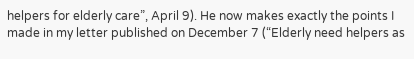helpers for elderly care”, April 9). He now makes exactly the points I made in my letter published on December 7 (“Elderly need helpers as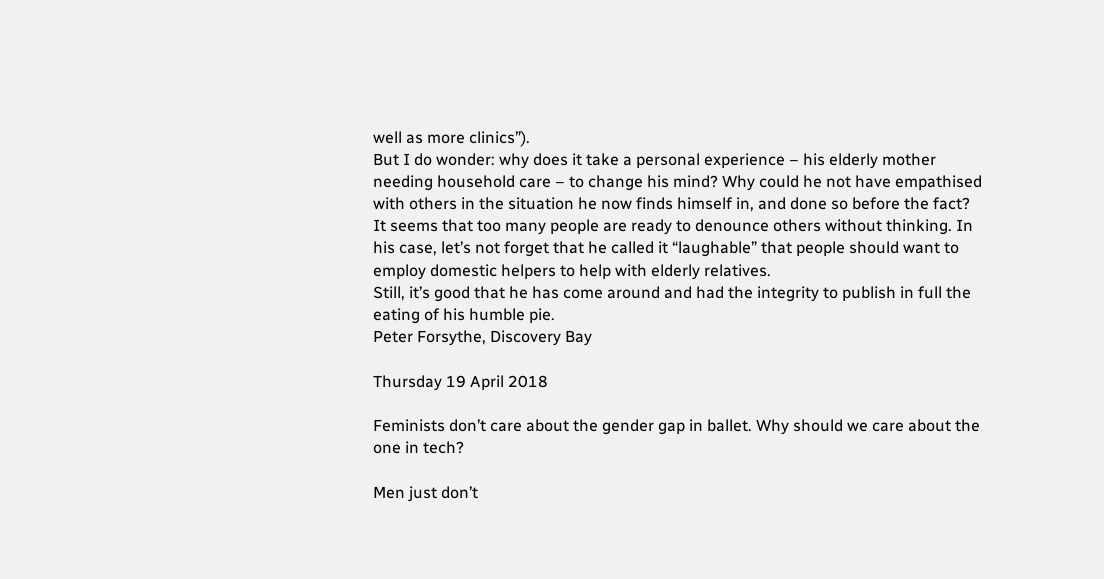well as more clinics”).
But I do wonder: why does it take a personal experience – his elderly mother needing household care – to change his mind? Why could he not have empathised with others in the situation he now finds himself in, and done so before the fact?
It seems that too many people are ready to denounce others without thinking. In his case, let’s not forget that he called it “laughable” that people should want to employ domestic helpers to help with elderly relatives.
Still, it’s good that he has come around and had the integrity to publish in full the eating of his humble pie.
Peter Forsythe, Discovery Bay

Thursday 19 April 2018

Feminists don’t care about the gender gap in ballet. Why should we care about the one in tech?

Men just don’t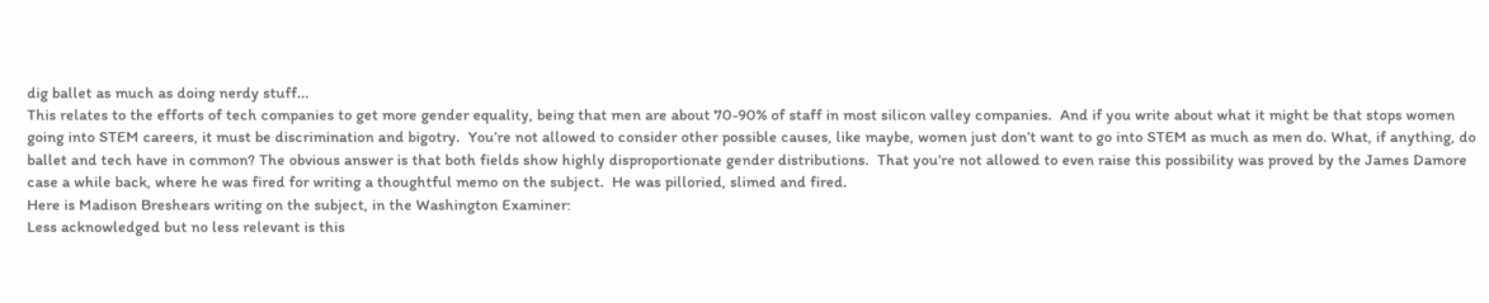dig ballet as much as doing nerdy stuff...
This relates to the efforts of tech companies to get more gender equality, being that men are about 70-90% of staff in most silicon valley companies.  And if you write about what it might be that stops women going into STEM careers, it must be discrimination and bigotry.  You’re not allowed to consider other possible causes, like maybe, women just don’t want to go into STEM as much as men do. What, if anything, do ballet and tech have in common? The obvious answer is that both fields show highly disproportionate gender distributions.  That you’re not allowed to even raise this possibility was proved by the James Damore case a while back, where he was fired for writing a thoughtful memo on the subject.  He was pilloried, slimed and fired.
Here is Madison Breshears writing on the subject, in the Washington Examiner:
Less acknowledged but no less relevant is this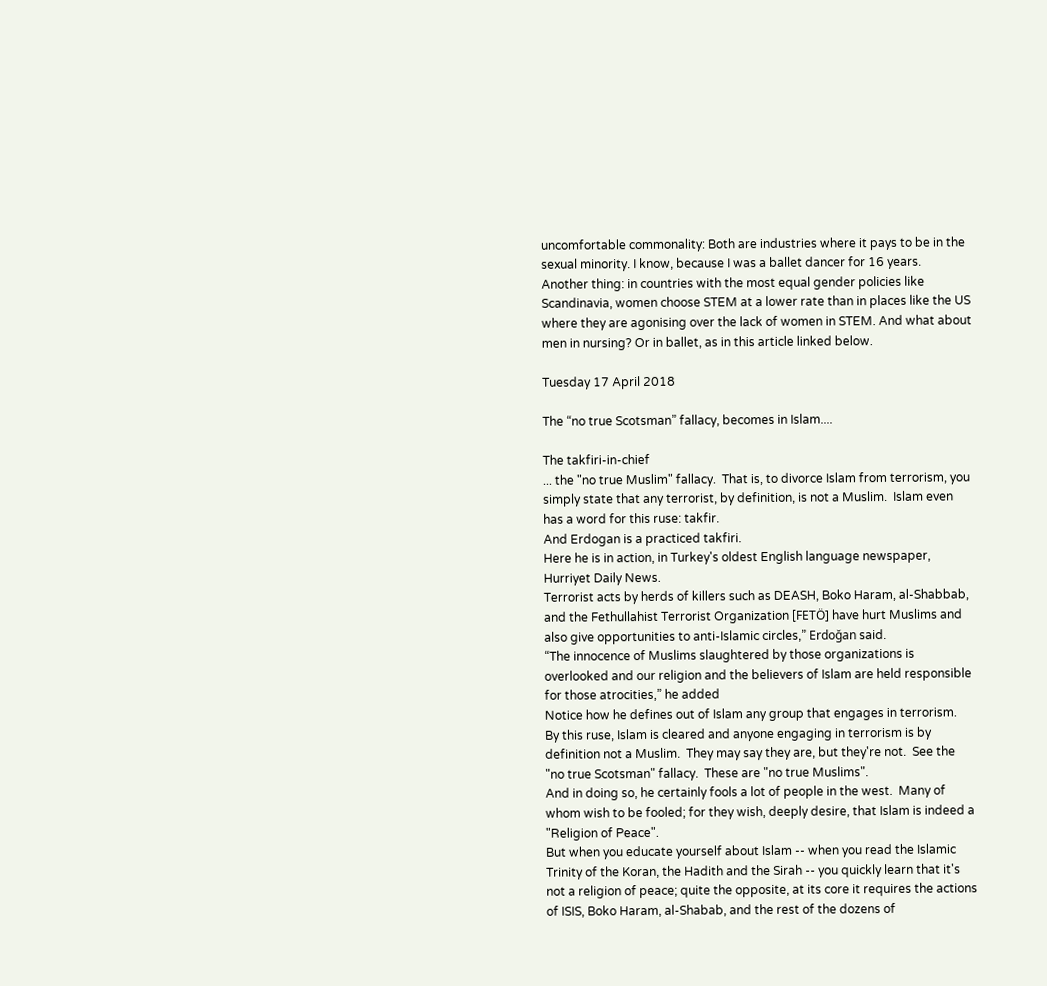uncomfortable commonality: Both are industries where it pays to be in the sexual minority. I know, because I was a ballet dancer for 16 years.
Another thing: in countries with the most equal gender policies like Scandinavia, women choose STEM at a lower rate than in places like the US where they are agonising over the lack of women in STEM. And what about men in nursing? Or in ballet, as in this article linked below.

Tuesday 17 April 2018

The “no true Scotsman” fallacy, becomes in Islam....

The takfiri-in-chief
... the "no true Muslim" fallacy.  That is, to divorce Islam from terrorism, you simply state that any terrorist, by definition, is not a Muslim.  Islam even has a word for this ruse: takfir.
And Erdogan is a practiced takfiri.
Here he is in action, in Turkey's oldest English language newspaper, Hurriyet Daily News.
Terrorist acts by herds of killers such as DEASH, Boko Haram, al-Shabbab, and the Fethullahist Terrorist Organization [FETÖ] have hurt Muslims and also give opportunities to anti-Islamic circles,” Erdoğan said.
“The innocence of Muslims slaughtered by those organizations is overlooked and our religion and the believers of Islam are held responsible for those atrocities,” he added
Notice how he defines out of Islam any group that engages in terrorism.  By this ruse, Islam is cleared and anyone engaging in terrorism is by definition not a Muslim.  They may say they are, but they're not.  See the "no true Scotsman" fallacy.  These are "no true Muslims".
And in doing so, he certainly fools a lot of people in the west.  Many of whom wish to be fooled; for they wish, deeply desire, that Islam is indeed a "Religion of Peace".
But when you educate yourself about Islam -- when you read the Islamic Trinity of the Koran, the Hadith and the Sirah -- you quickly learn that it's not a religion of peace; quite the opposite, at its core it requires the actions of ISIS, Boko Haram, al-Shabab, and the rest of the dozens of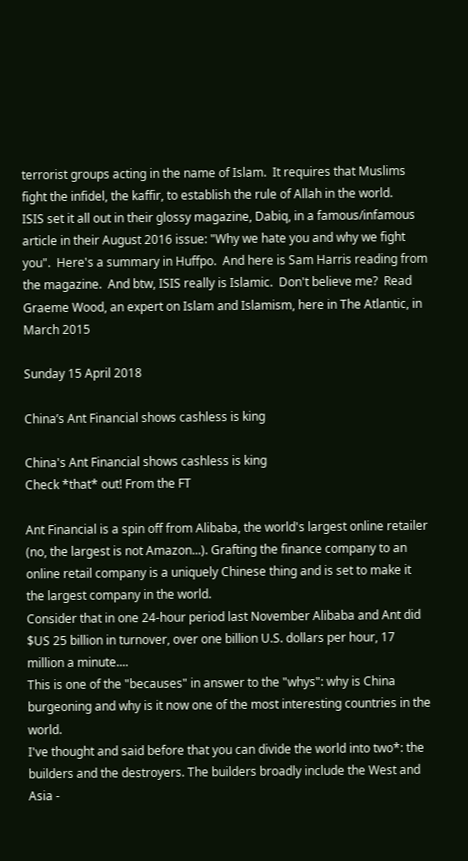terrorist groups acting in the name of Islam.  It requires that Muslims fight the infidel, the kaffir, to establish the rule of Allah in the world.
ISIS set it all out in their glossy magazine, Dabiq, in a famous/infamous article in their August 2016 issue: "Why we hate you and why we fight you".  Here's a summary in Huffpo.  And here is Sam Harris reading from the magazine.  And btw, ISIS really is Islamic.  Don't believe me?  Read Graeme Wood, an expert on Islam and Islamism, here in The Atlantic, in March 2015

Sunday 15 April 2018

China’s Ant Financial shows cashless is king

China's Ant Financial shows cashless is king
Check *that* out! From the FT

Ant Financial is a spin off from Alibaba, the world's largest online retailer (no, the largest is not Amazon...). Grafting the finance company to an online retail company is a uniquely Chinese thing and is set to make it the largest company in the world.
Consider that in one 24-hour period last November Alibaba and Ant did $US 25 billion in turnover, over one billion U.S. dollars per hour, 17 million a minute....
This is one of the "becauses" in answer to the "whys": why is China burgeoning and why is it now one of the most interesting countries in the world.
I've thought and said before that you can divide the world into two*: the builders and the destroyers. The builders broadly include the West and Asia -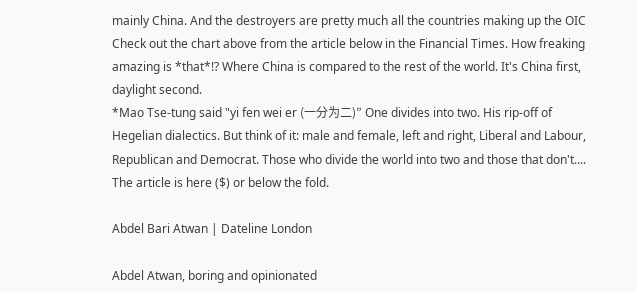mainly China. And the destroyers are pretty much all the countries making up the OIC
Check out the chart above from the article below in the Financial Times. How freaking amazing is *that*!? Where China is compared to the rest of the world. It's China first, daylight second.
*Mao Tse-tung said "yi fen wei er (一分为二)” One divides into two. His rip-off of Hegelian dialectics. But think of it: male and female, left and right, Liberal and Labour, Republican and Democrat. Those who divide the world into two and those that don't....
The article is here ($) or below the fold.

Abdel Bari Atwan | Dateline London

Abdel Atwan, boring and opinionated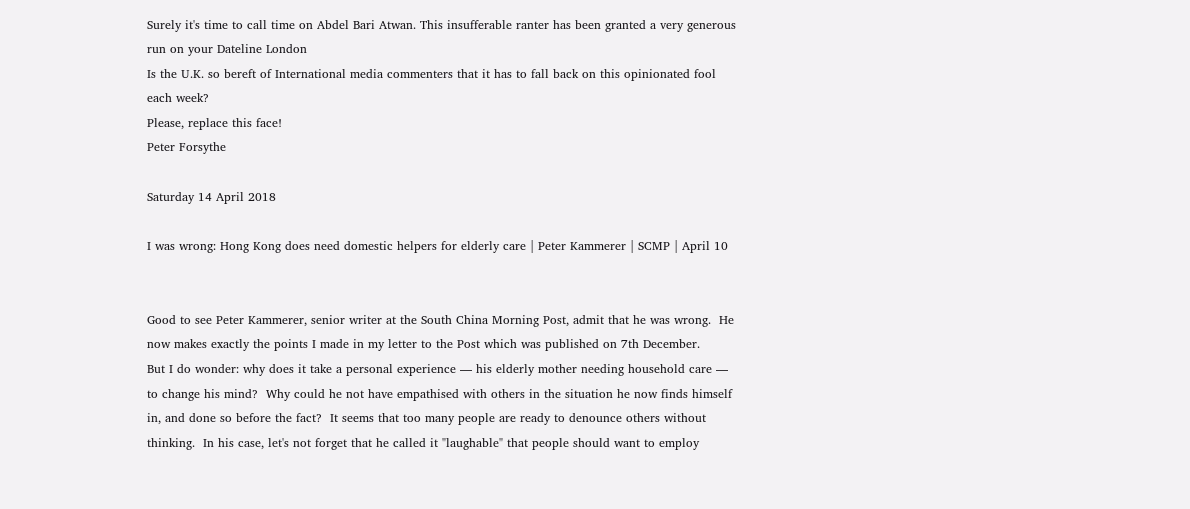Surely it's time to call time on Abdel Bari Atwan. This insufferable ranter has been granted a very generous run on your Dateline London
Is the U.K. so bereft of International media commenters that it has to fall back on this opinionated fool each week?
Please, replace this face!
Peter Forsythe

Saturday 14 April 2018

I was wrong: Hong Kong does need domestic helpers for elderly care | Peter Kammerer | SCMP | April 10


Good to see Peter Kammerer, senior writer at the South China Morning Post, admit that he was wrong.  He now makes exactly the points I made in my letter to the Post which was published on 7th December.
But I do wonder: why does it take a personal experience — his elderly mother needing household care — to change his mind?  Why could he not have empathised with others in the situation he now finds himself in, and done so before the fact?  It seems that too many people are ready to denounce others without thinking.  In his case, let's not forget that he called it "laughable" that people should want to employ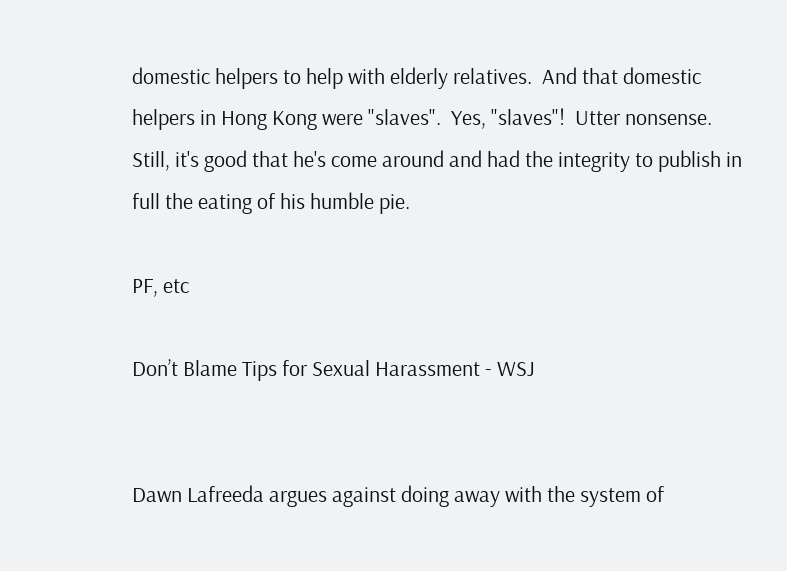domestic helpers to help with elderly relatives.  And that domestic helpers in Hong Kong were "slaves".  Yes, "slaves"!  Utter nonsense.
Still, it's good that he's come around and had the integrity to publish in full the eating of his humble pie.

PF, etc

Don’t Blame Tips for Sexual Harassment - WSJ


Dawn Lafreeda argues against doing away with the system of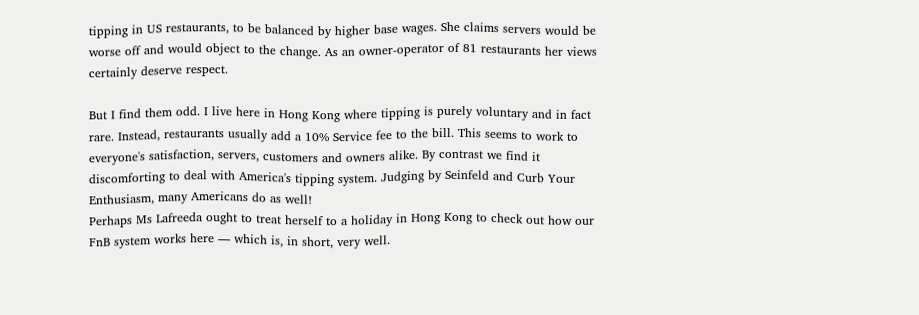tipping in US restaurants, to be balanced by higher base wages. She claims servers would be worse off and would object to the change. As an owner-operator of 81 restaurants her views certainly deserve respect.

But I find them odd. I live here in Hong Kong where tipping is purely voluntary and in fact rare. Instead, restaurants usually add a 10% Service fee to the bill. This seems to work to everyone's satisfaction, servers, customers and owners alike. By contrast we find it discomforting to deal with America's tipping system. Judging by Seinfeld and Curb Your Enthusiasm, many Americans do as well!
Perhaps Ms Lafreeda ought to treat herself to a holiday in Hong Kong to check out how our FnB system works here — which is, in short, very well.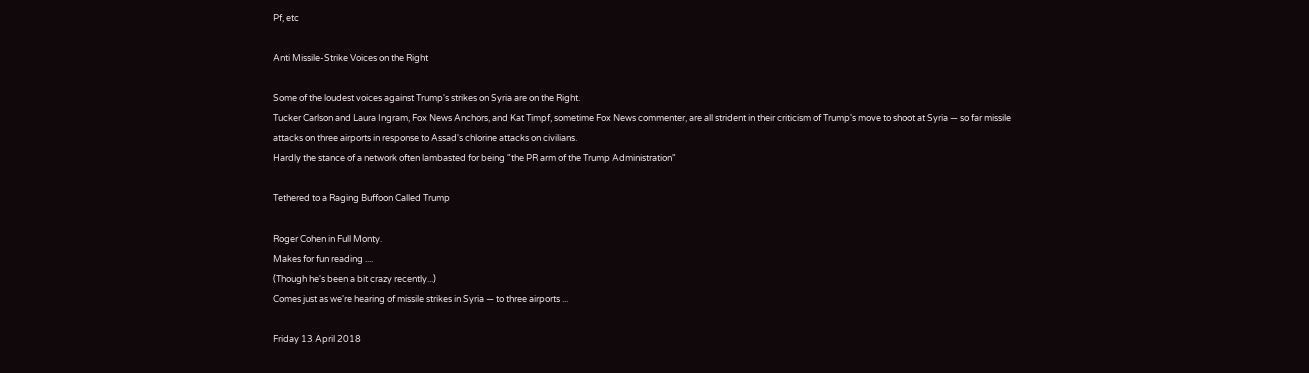Pf, etc

Anti Missile-Strike Voices on the Right

Some of the loudest voices against Trump's strikes on Syria are on the Right.
Tucker Carlson and Laura Ingram, Fox News Anchors, and Kat Timpf, sometime Fox News commenter, are all strident in their criticism of Trump's move to shoot at Syria — so far missile attacks on three airports in response to Assad's chlorine attacks on civilians.
Hardly the stance of a network often lambasted for being "the PR arm of the Trump Administration"

Tethered to a Raging Buffoon Called Trump

Roger Cohen in Full Monty.
Makes for fun reading ....
(Though he's been a bit crazy recently...)
Comes just as we're hearing of missile strikes in Syria — to three airports ...

Friday 13 April 2018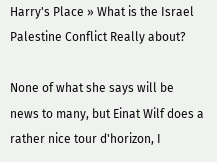Harry's Place » What is the Israel Palestine Conflict Really about?

None of what she says will be news to many, but Einat Wilf does a rather nice tour d'horizon, I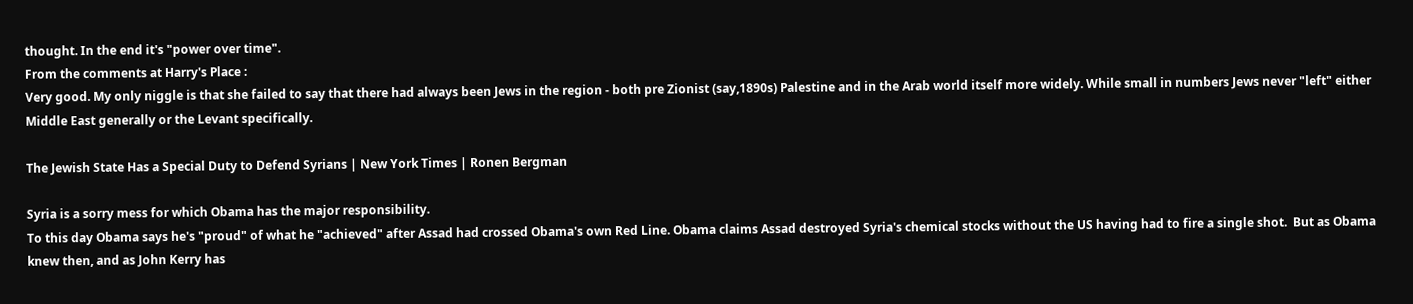thought. In the end it's "power over time".
From the comments at Harry's Place :
Very good. My only niggle is that she failed to say that there had always been Jews in the region - both pre Zionist (say,1890s) Palestine and in the Arab world itself more widely. While small in numbers Jews never "left" either Middle East generally or the Levant specifically.

The Jewish State Has a Special Duty to Defend Syrians | New York Times | Ronen Bergman

Syria is a sorry mess for which Obama has the major responsibility.
To this day Obama says he's "proud" of what he "achieved" after Assad had crossed Obama's own Red Line. Obama claims Assad destroyed Syria's chemical stocks without the US having had to fire a single shot.  But as Obama knew then, and as John Kerry has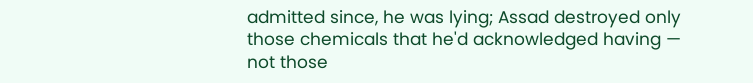admitted since, he was lying; Assad destroyed only those chemicals that he'd acknowledged having — not those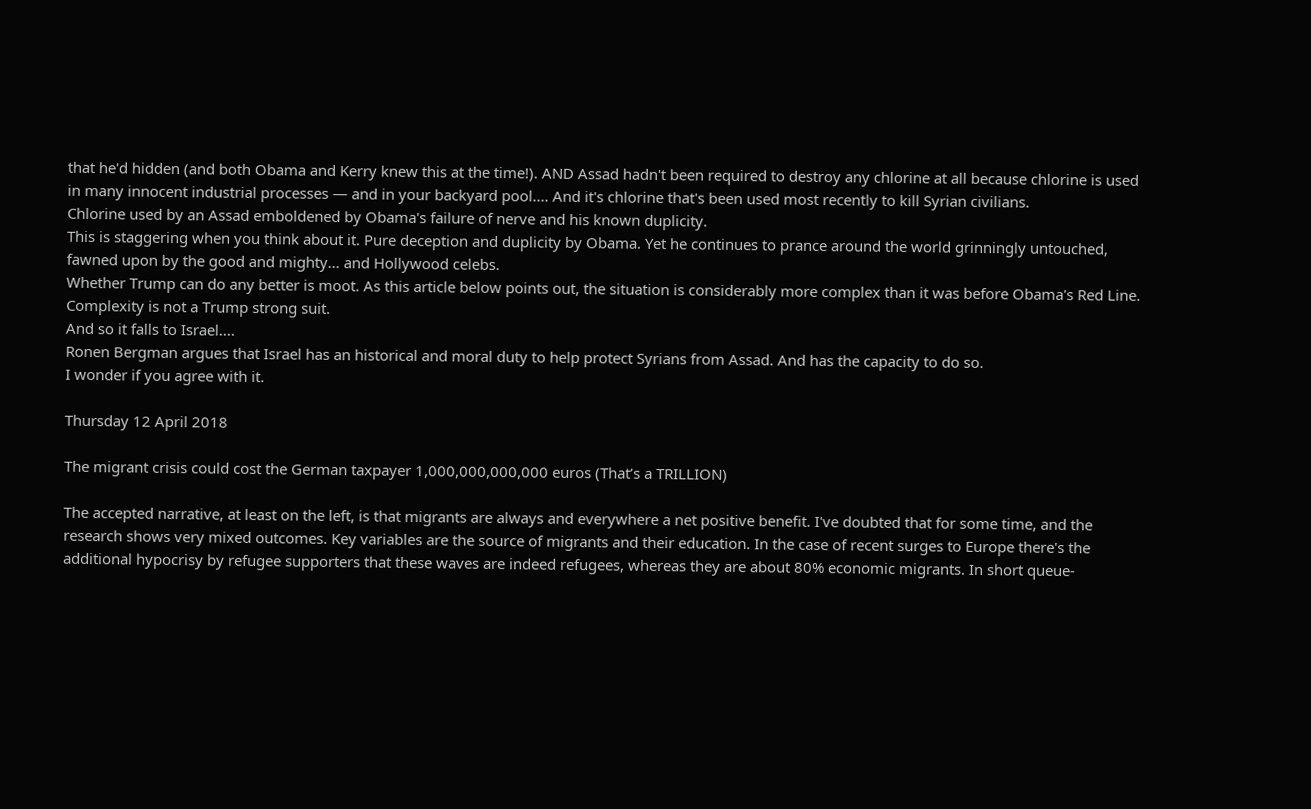that he'd hidden (and both Obama and Kerry knew this at the time!). AND Assad hadn't been required to destroy any chlorine at all because chlorine is used in many innocent industrial processes — and in your backyard pool.... And it's chlorine that's been used most recently to kill Syrian civilians.
Chlorine used by an Assad emboldened by Obama's failure of nerve and his known duplicity.
This is staggering when you think about it. Pure deception and duplicity by Obama. Yet he continues to prance around the world grinningly untouched, fawned upon by the good and mighty... and Hollywood celebs.
Whether Trump can do any better is moot. As this article below points out, the situation is considerably more complex than it was before Obama's Red Line. Complexity is not a Trump strong suit.
And so it falls to Israel....
Ronen Bergman argues that Israel has an historical and moral duty to help protect Syrians from Assad. And has the capacity to do so.
I wonder if you agree with it.

Thursday 12 April 2018

The migrant crisis could cost the German taxpayer 1,000,000,000,000 euros (That’s a TRILLION)

The accepted narrative, at least on the left, is that migrants are always and everywhere a net positive benefit. I've doubted that for some time, and the research shows very mixed outcomes. Key variables are the source of migrants and their education. In the case of recent surges to Europe there's the additional hypocrisy by refugee supporters that these waves are indeed refugees, whereas they are about 80% economic migrants. In short queue-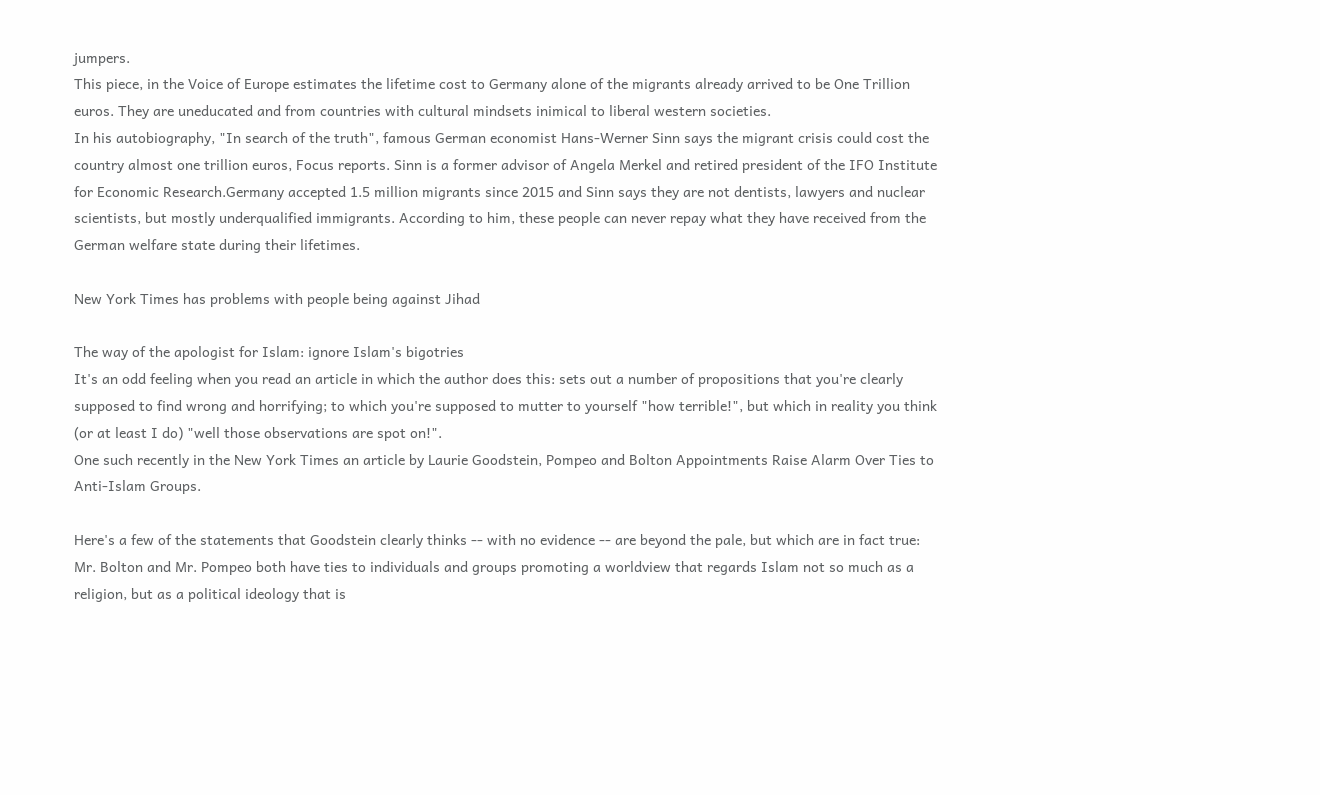jumpers.
This piece, in the Voice of Europe estimates the lifetime cost to Germany alone of the migrants already arrived to be One Trillion euros. They are uneducated and from countries with cultural mindsets inimical to liberal western societies.
In his autobiography, "In search of the truth", famous German economist Hans-Werner Sinn says the migrant crisis could cost the country almost one trillion euros, Focus reports. Sinn is a former advisor of Angela Merkel and retired president of the IFO Institute for Economic Research.Germany accepted 1.5 million migrants since 2015 and Sinn says they are not dentists, lawyers and nuclear scientists, but mostly underqualified immigrants. According to him, these people can never repay what they have received from the German welfare state during their lifetimes.

New York Times has problems with people being against Jihad

The way of the apologist for Islam: ignore Islam's bigotries
It's an odd feeling when you read an article in which the author does this: sets out a number of propositions that you're clearly supposed to find wrong and horrifying; to which you're supposed to mutter to yourself "how terrible!", but which in reality you think (or at least I do) "well those observations are spot on!".
One such recently in the New York Times an article by Laurie Goodstein, Pompeo and Bolton Appointments Raise Alarm Over Ties to Anti-Islam Groups.

Here's a few of the statements that Goodstein clearly thinks -- with no evidence -- are beyond the pale, but which are in fact true:
Mr. Bolton and Mr. Pompeo both have ties to individuals and groups promoting a worldview that regards Islam not so much as a religion, but as a political ideology that is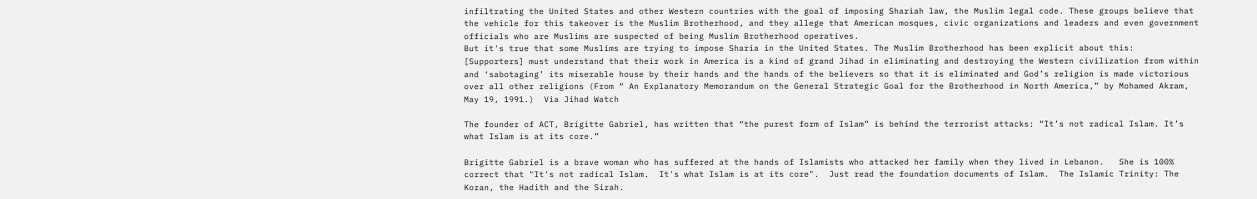infiltrating the United States and other Western countries with the goal of imposing Shariah law, the Muslim legal code. These groups believe that the vehicle for this takeover is the Muslim Brotherhood, and they allege that American mosques, civic organizations and leaders and even government officials who are Muslims are suspected of being Muslim Brotherhood operatives.
But it's true that some Muslims are trying to impose Sharia in the United States. The Muslim Brotherhood has been explicit about this:
[Supporters] must understand that their work in America is a kind of grand Jihad in eliminating and destroying the Western civilization from within and ‘sabotaging’ its miserable house by their hands and the hands of the believers so that it is eliminated and God’s religion is made victorious over all other religions (From “ An Explanatory Memorandum on the General Strategic Goal for the Brotherhood in North America,” by Mohamed Akram, May 19, 1991.)  Via Jihad Watch

The founder of ACT, Brigitte Gabriel, has written that “the purest form of Islam” is behind the terrorist attacks: “It’s not radical Islam. It’s what Islam is at its core.”

Brigitte Gabriel is a brave woman who has suffered at the hands of Islamists who attacked her family when they lived in Lebanon.   She is 100% correct that "It's not radical Islam.  It's what Islam is at its core".  Just read the foundation documents of Islam.  The Islamic Trinity: The Koran, the Hadith and the Sirah.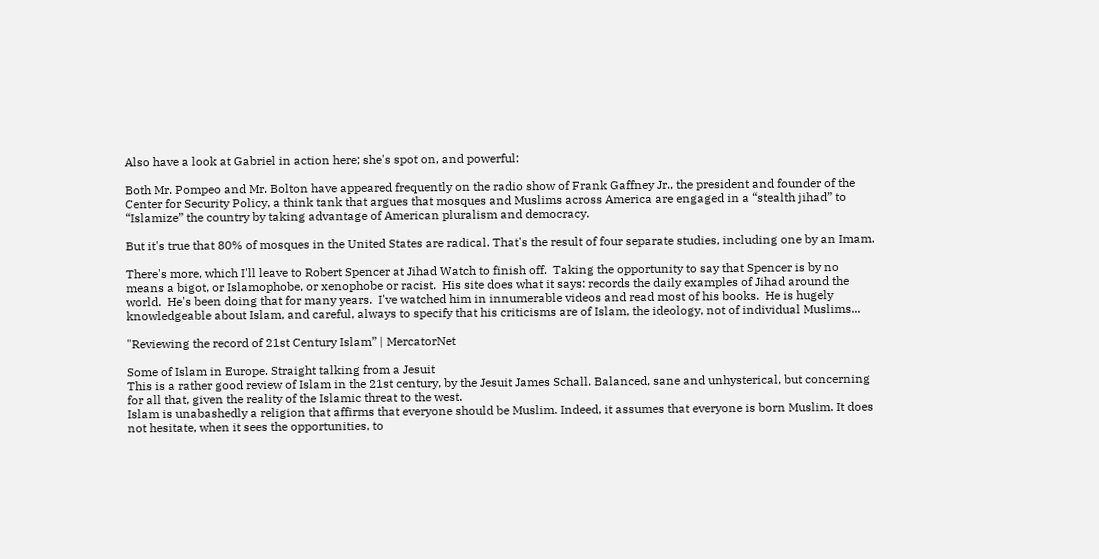Also have a look at Gabriel in action here; she's spot on, and powerful:

Both Mr. Pompeo and Mr. Bolton have appeared frequently on the radio show of Frank Gaffney Jr., the president and founder of the Center for Security Policy, a think tank that argues that mosques and Muslims across America are engaged in a “stealth jihad” to “Islamize” the country by taking advantage of American pluralism and democracy.

But it's true that 80% of mosques in the United States are radical. That's the result of four separate studies, including one by an Imam.

There's more, which I'll leave to Robert Spencer at Jihad Watch to finish off.  Taking the opportunity to say that Spencer is by no means a bigot, or Islamophobe, or xenophobe or racist.  His site does what it says: records the daily examples of Jihad around the world.  He's been doing that for many years.  I've watched him in innumerable videos and read most of his books.  He is hugely knowledgeable about Islam, and careful, always to specify that his criticisms are of Islam, the ideology, not of individual Muslims...

"Reviewing the record of 21st Century Islam” | MercatorNet

Some of Islam in Europe. Straight talking from a Jesuit
This is a rather good review of Islam in the 21st century, by the Jesuit James Schall. Balanced, sane and unhysterical, but concerning for all that, given the reality of the Islamic threat to the west.
Islam is unabashedly a religion that affirms that everyone should be Muslim. Indeed, it assumes that everyone is born Muslim. It does not hesitate, when it sees the opportunities, to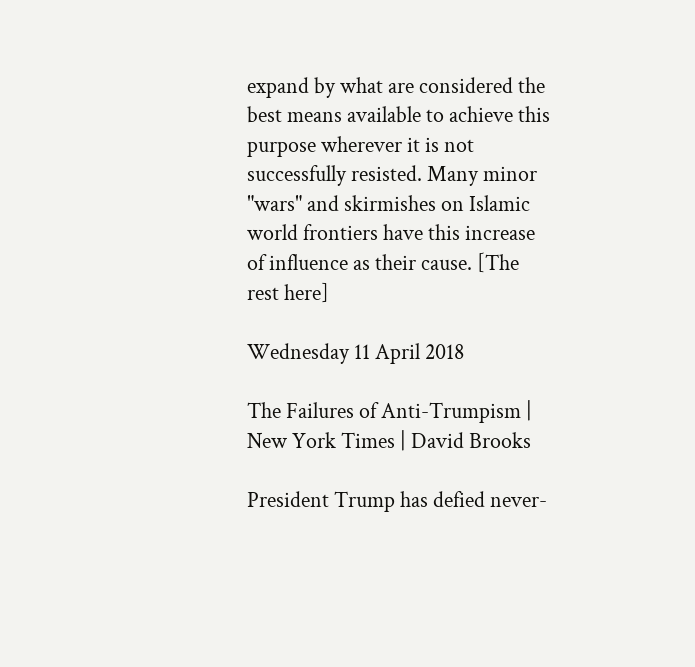expand by what are considered the best means available to achieve this purpose wherever it is not successfully resisted. Many minor "wars" and skirmishes on Islamic world frontiers have this increase of influence as their cause. [The rest here]

Wednesday 11 April 2018

The Failures of Anti-Trumpism | New York Times | David Brooks

President Trump has defied never-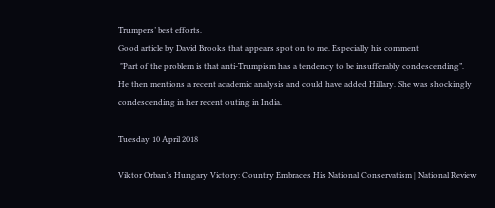Trumpers’ best efforts.
Good article by David Brooks that appears spot on to me. Especially his comment
 "Part of the problem is that anti-Trumpism has a tendency to be insufferably condescending”.
He then mentions a recent academic analysis and could have added Hillary. She was shockingly condescending in her recent outing in India.

Tuesday 10 April 2018

Viktor Orban’s Hungary Victory: Country Embraces His National Conservatism | National Review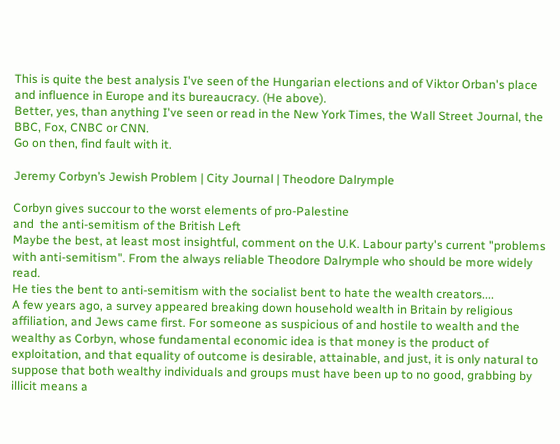This is quite the best analysis I've seen of the Hungarian elections and of Viktor Orban's place and influence in Europe and its bureaucracy. (He above).
Better, yes, than anything I've seen or read in the New York Times, the Wall Street Journal, the BBC, Fox, CNBC or CNN.
Go on then, find fault with it.

Jeremy Corbyn’s Jewish Problem | City Journal | Theodore Dalrymple

Corbyn gives succour to the worst elements of pro-Palestine
and  the anti-semitism of the British Left
Maybe the best, at least most insightful, comment on the U.K. Labour party's current "problems with anti-semitism". From the always reliable Theodore Dalrymple who should be more widely read.
He ties the bent to anti-semitism with the socialist bent to hate the wealth creators....
A few years ago, a survey appeared breaking down household wealth in Britain by religious affiliation, and Jews came first. For someone as suspicious of and hostile to wealth and the wealthy as Corbyn, whose fundamental economic idea is that money is the product of exploitation, and that equality of outcome is desirable, attainable, and just, it is only natural to suppose that both wealthy individuals and groups must have been up to no good, grabbing by illicit means a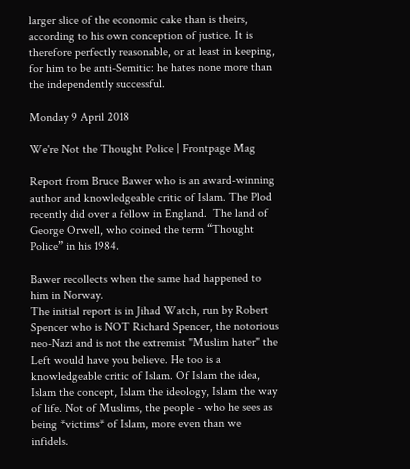larger slice of the economic cake than is theirs, according to his own conception of justice. It is therefore perfectly reasonable, or at least in keeping, for him to be anti-Semitic: he hates none more than the independently successful.

Monday 9 April 2018

We're Not the Thought Police | Frontpage Mag

Report from Bruce Bawer who is an award-winning author and knowledgeable critic of Islam. The Plod recently did over a fellow in England.  The land of George Orwell, who coined the term “Thought Police” in his 1984.

Bawer recollects when the same had happened to him in Norway.
The initial report is in Jihad Watch, run by Robert Spencer who is NOT Richard Spencer, the notorious neo-Nazi and is not the extremist "Muslim hater" the Left would have you believe. He too is a knowledgeable critic of Islam. Of Islam the idea, Islam the concept, Islam the ideology, Islam the way of life. Not of Muslims, the people - who he sees as being *victims* of Islam, more even than we infidels.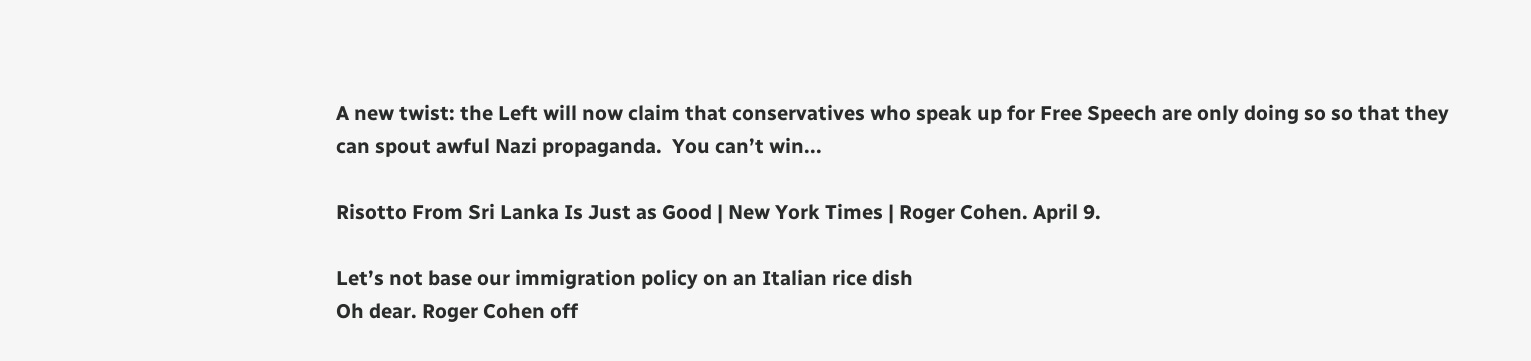A new twist: the Left will now claim that conservatives who speak up for Free Speech are only doing so so that they can spout awful Nazi propaganda.  You can’t win...

Risotto From Sri Lanka Is Just as Good | New York Times | Roger Cohen. April 9.

Let’s not base our immigration policy on an Italian rice dish
Oh dear. Roger Cohen off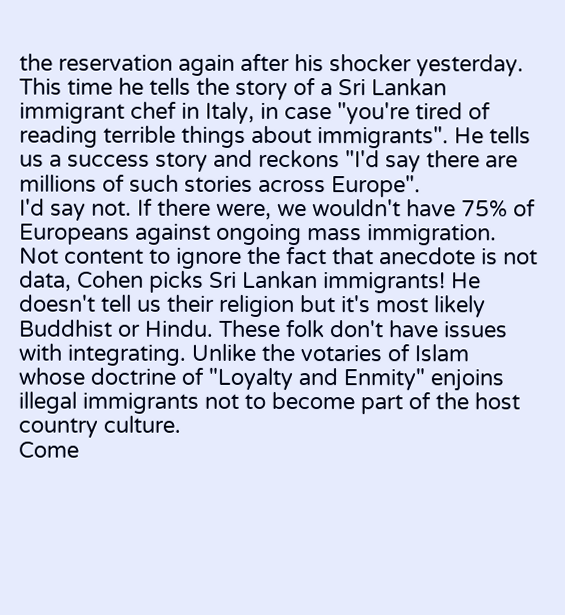the reservation again after his shocker yesterday.
This time he tells the story of a Sri Lankan immigrant chef in Italy, in case "you're tired of reading terrible things about immigrants". He tells us a success story and reckons "I'd say there are millions of such stories across Europe".
I'd say not. If there were, we wouldn't have 75% of Europeans against ongoing mass immigration.
Not content to ignore the fact that anecdote is not data, Cohen picks Sri Lankan immigrants! He doesn't tell us their religion but it's most likely Buddhist or Hindu. These folk don't have issues with integrating. Unlike the votaries of Islam whose doctrine of "Loyalty and Enmity" enjoins illegal immigrants not to become part of the host country culture.
Come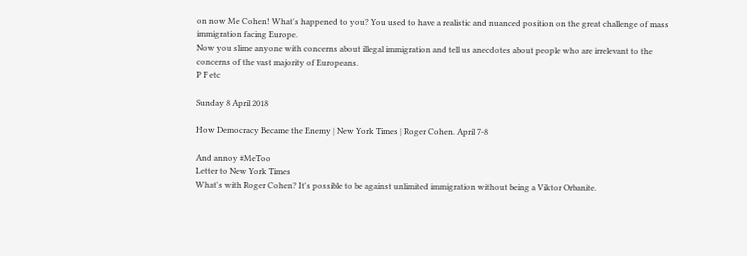on now Me Cohen! What's happened to you? You used to have a realistic and nuanced position on the great challenge of mass immigration facing Europe.
Now you slime anyone with concerns about illegal immigration and tell us anecdotes about people who are irrelevant to the concerns of the vast majority of Europeans.
P F etc

Sunday 8 April 2018

How Democracy Became the Enemy | New York Times | Roger Cohen. April 7-8

And annoy #MeToo
Letter to New York Times
What's with Roger Cohen? It's possible to be against unlimited immigration without being a Viktor Orbanite.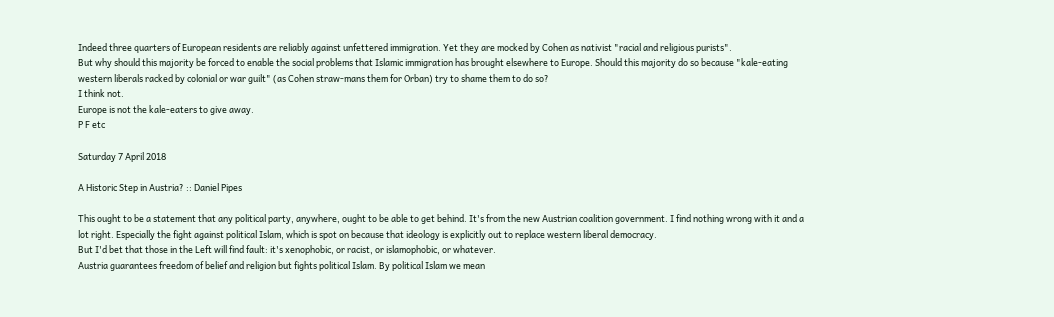Indeed three quarters of European residents are reliably against unfettered immigration. Yet they are mocked by Cohen as nativist "racial and religious purists".
But why should this majority be forced to enable the social problems that Islamic immigration has brought elsewhere to Europe. Should this majority do so because "kale-eating western liberals racked by colonial or war guilt" (as Cohen straw-mans them for Orban) try to shame them to do so?
I think not.
Europe is not the kale-eaters to give away.
P F etc

Saturday 7 April 2018

A Historic Step in Austria? :: Daniel Pipes

This ought to be a statement that any political party, anywhere, ought to be able to get behind. It's from the new Austrian coalition government. I find nothing wrong with it and a lot right. Especially the fight against political Islam, which is spot on because that ideology is explicitly out to replace western liberal democracy.
But I'd bet that those in the Left will find fault: it's xenophobic, or racist, or islamophobic, or whatever.
Austria guarantees freedom of belief and religion but fights political Islam. By political Islam we mean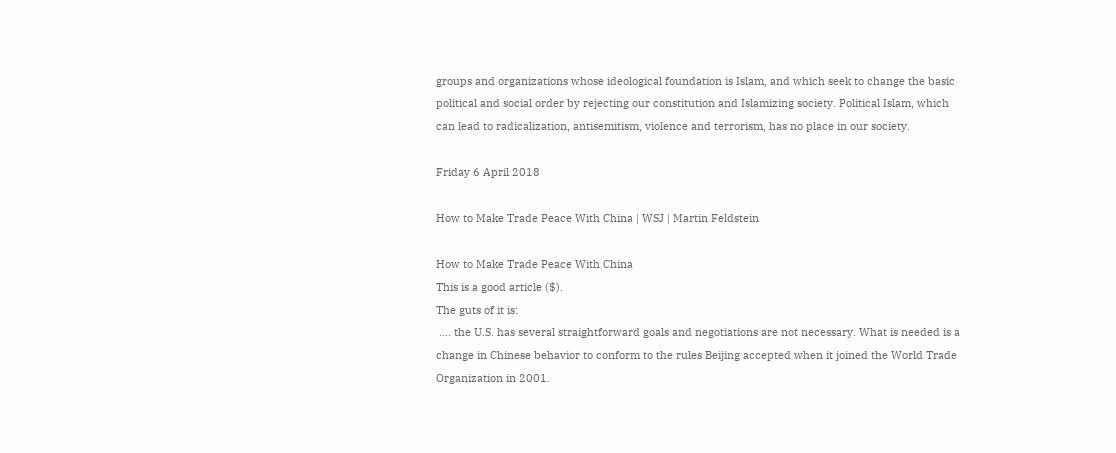groups and organizations whose ideological foundation is Islam, and which seek to change the basic political and social order by rejecting our constitution and Islamizing society. Political Islam, which can lead to radicalization, antisemitism, violence and terrorism, has no place in our society.

Friday 6 April 2018

How to Make Trade Peace With China | WSJ | Martin Feldstein

How to Make Trade Peace With China
This is a good article ($).
The guts of it is:
 .... the U.S. has several straightforward goals and negotiations are not necessary. What is needed is a change in Chinese behavior to conform to the rules Beijing accepted when it joined the World Trade Organization in 2001.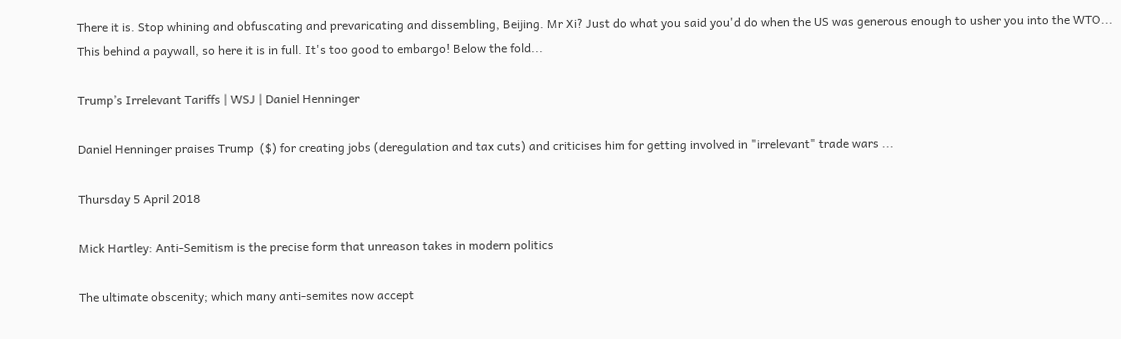There it is. Stop whining and obfuscating and prevaricating and dissembling, Beijing. Mr Xi? Just do what you said you'd do when the US was generous enough to usher you into the WTO...
This behind a paywall, so here it is in full. It's too good to embargo! Below the fold...

Trump’s Irrelevant Tariffs | WSJ | Daniel Henninger

Daniel Henninger praises Trump  ($) for creating jobs (deregulation and tax cuts) and criticises him for getting involved in "irrelevant" trade wars ...

Thursday 5 April 2018

Mick Hartley: Anti-Semitism is the precise form that unreason takes in modern politics

The ultimate obscenity; which many anti-semites now accept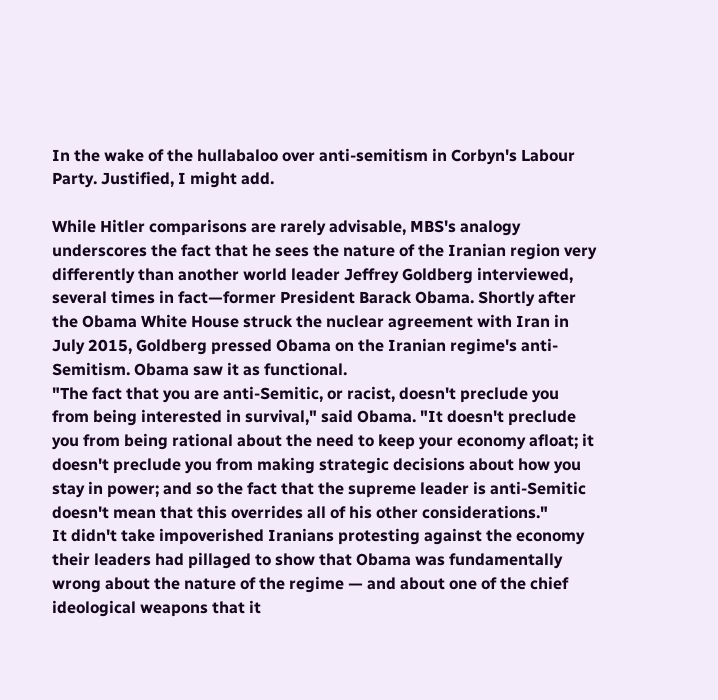In the wake of the hullabaloo over anti-semitism in Corbyn's Labour Party. Justified, I might add.

While Hitler comparisons are rarely advisable, MBS's analogy underscores the fact that he sees the nature of the Iranian region very differently than another world leader Jeffrey Goldberg interviewed, several times in fact—former President Barack Obama. Shortly after the Obama White House struck the nuclear agreement with Iran in July 2015, Goldberg pressed Obama on the Iranian regime's anti-Semitism. Obama saw it as functional.
"The fact that you are anti-Semitic, or racist, doesn't preclude you from being interested in survival," said Obama. "It doesn't preclude you from being rational about the need to keep your economy afloat; it doesn't preclude you from making strategic decisions about how you stay in power; and so the fact that the supreme leader is anti-Semitic doesn't mean that this overrides all of his other considerations."
It didn't take impoverished Iranians protesting against the economy their leaders had pillaged to show that Obama was fundamentally wrong about the nature of the regime — and about one of the chief ideological weapons that it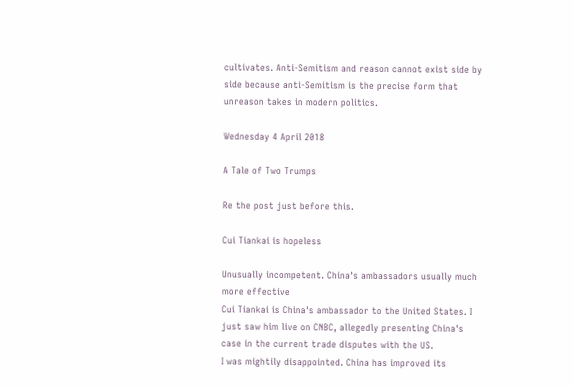cultivates. Anti-Semitism and reason cannot exist side by side because anti-Semitism is the precise form that unreason takes in modern politics.

Wednesday 4 April 2018

A Tale of Two Trumps

Re the post just before this.

Cui Tiankai is hopeless

Unusually incompetent. China's ambassadors usually much more effective
Cui Tiankai is China's ambassador to the United States. I just saw him live on CNBC, allegedly presenting China's case in the current trade disputes with the US.
I was mightily disappointed. China has improved its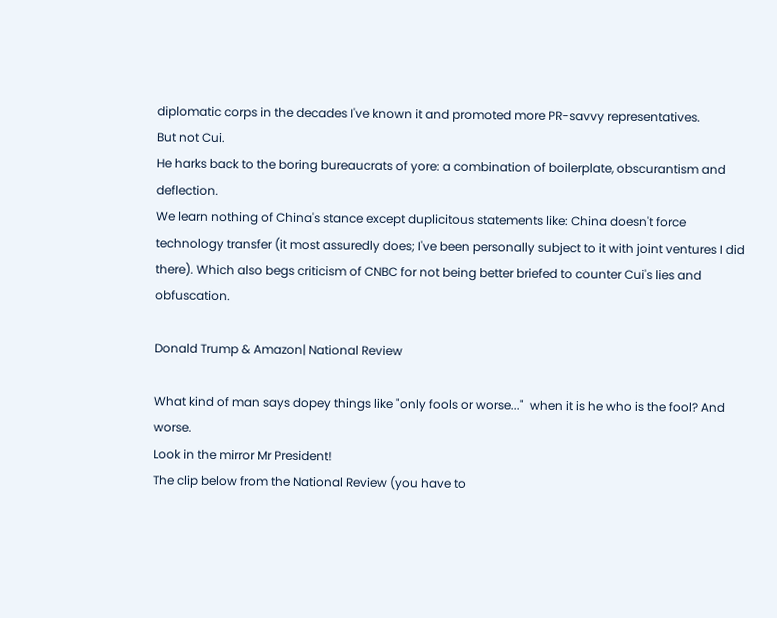diplomatic corps in the decades I've known it and promoted more PR-savvy representatives.
But not Cui.
He harks back to the boring bureaucrats of yore: a combination of boilerplate, obscurantism and deflection.
We learn nothing of China's stance except duplicitous statements like: China doesn't force technology transfer (it most assuredly does; I've been personally subject to it with joint ventures I did there). Which also begs criticism of CNBC for not being better briefed to counter Cui's lies and obfuscation.

Donald Trump & Amazon| National Review

What kind of man says dopey things like "only fools or worse..."  when it is he who is the fool? And worse.
Look in the mirror Mr President!
The clip below from the National Review (you have to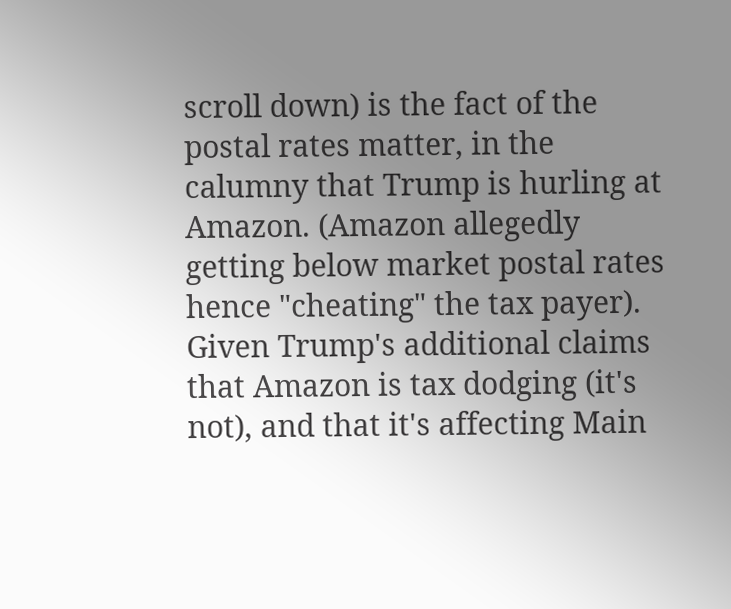scroll down) is the fact of the postal rates matter, in the calumny that Trump is hurling at Amazon. (Amazon allegedly getting below market postal rates hence "cheating" the tax payer).
Given Trump's additional claims that Amazon is tax dodging (it's not), and that it's affecting Main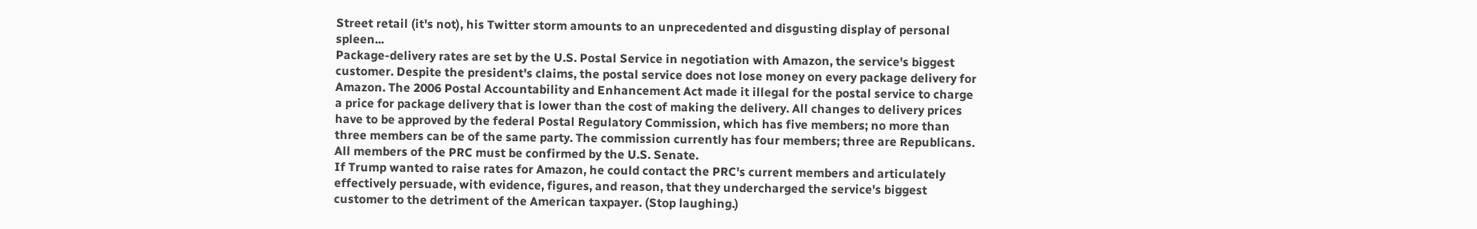Street retail (it's not), his Twitter storm amounts to an unprecedented and disgusting display of personal spleen...
Package-delivery rates are set by the U.S. Postal Service in negotiation with Amazon, the service's biggest customer. Despite the president's claims, the postal service does not lose money on every package delivery for Amazon. The 2006 Postal Accountability and Enhancement Act made it illegal for the postal service to charge a price for package delivery that is lower than the cost of making the delivery. All changes to delivery prices have to be approved by the federal Postal Regulatory Commission, which has five members; no more than three members can be of the same party. The commission currently has four members; three are Republicans. All members of the PRC must be confirmed by the U.S. Senate.
If Trump wanted to raise rates for Amazon, he could contact the PRC's current members and articulately effectively persuade, with evidence, figures, and reason, that they undercharged the service's biggest customer to the detriment of the American taxpayer. (Stop laughing.)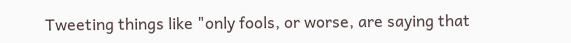Tweeting things like "only fools, or worse, are saying that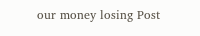our money losing Post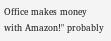Office makes money with Amazon!" probably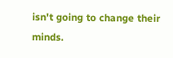isn't going to change their minds.